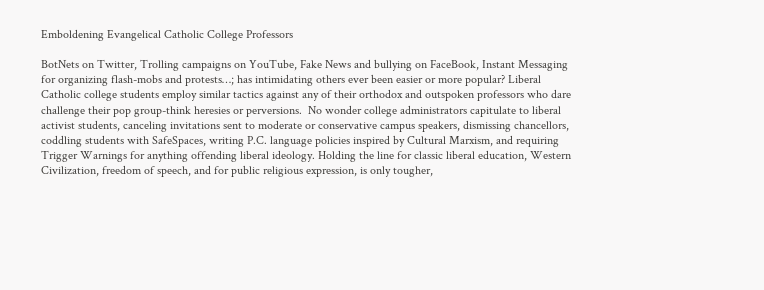Emboldening Evangelical Catholic College Professors

BotNets on Twitter, Trolling campaigns on YouTube, Fake News and bullying on FaceBook, Instant Messaging for organizing flash-mobs and protests…; has intimidating others ever been easier or more popular? Liberal Catholic college students employ similar tactics against any of their orthodox and outspoken professors who dare challenge their pop group-think heresies or perversions.  No wonder college administrators capitulate to liberal activist students, canceling invitations sent to moderate or conservative campus speakers, dismissing chancellors, coddling students with SafeSpaces, writing P.C. language policies inspired by Cultural Marxism, and requiring Trigger Warnings for anything offending liberal ideology. Holding the line for classic liberal education, Western Civilization, freedom of speech, and for public religious expression, is only tougher,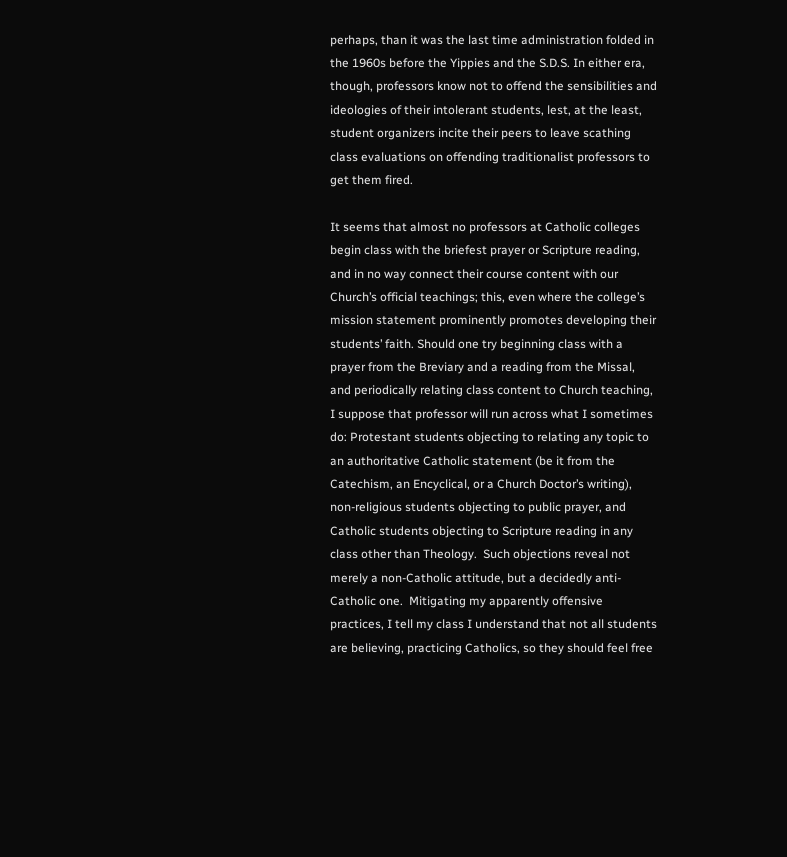perhaps, than it was the last time administration folded in the 1960s before the Yippies and the S.D.S. In either era, though, professors know not to offend the sensibilities and ideologies of their intolerant students, lest, at the least, student organizers incite their peers to leave scathing class evaluations on offending traditionalist professors to get them fired.

It seems that almost no professors at Catholic colleges begin class with the briefest prayer or Scripture reading, and in no way connect their course content with our Church’s official teachings; this, even where the college’s mission statement prominently promotes developing their students’ faith. Should one try beginning class with a prayer from the Breviary and a reading from the Missal, and periodically relating class content to Church teaching, I suppose that professor will run across what I sometimes do: Protestant students objecting to relating any topic to an authoritative Catholic statement (be it from the Catechism, an Encyclical, or a Church Doctor’s writing), non-religious students objecting to public prayer, and Catholic students objecting to Scripture reading in any class other than Theology.  Such objections reveal not merely a non-Catholic attitude, but a decidedly anti-Catholic one.  Mitigating my apparently offensive practices, I tell my class I understand that not all students are believing, practicing Catholics, so they should feel free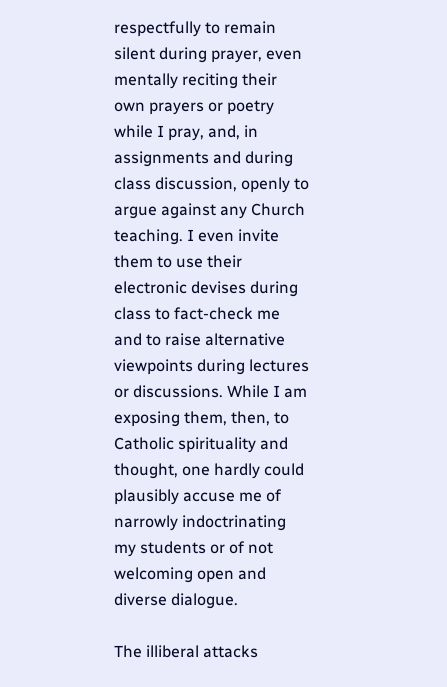respectfully to remain silent during prayer, even mentally reciting their own prayers or poetry while I pray, and, in assignments and during class discussion, openly to argue against any Church teaching. I even invite them to use their electronic devises during class to fact-check me and to raise alternative viewpoints during lectures or discussions. While I am exposing them, then, to Catholic spirituality and thought, one hardly could plausibly accuse me of narrowly indoctrinating my students or of not welcoming open and diverse dialogue.

The illiberal attacks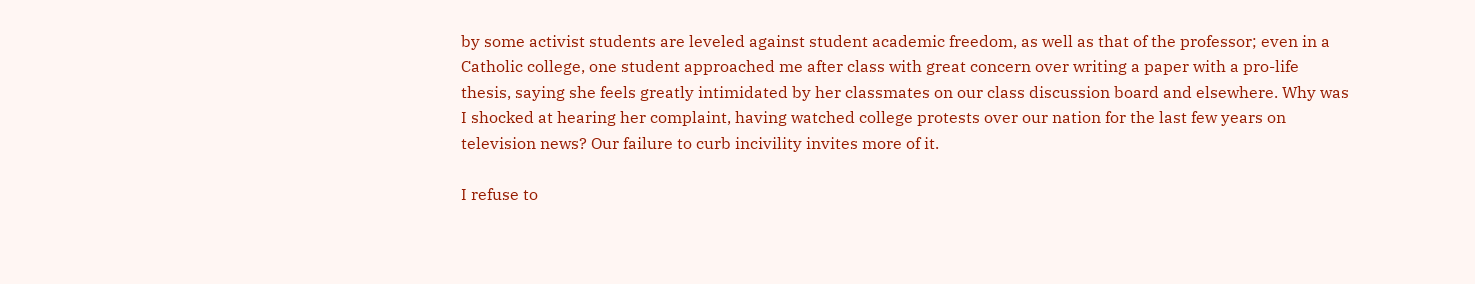by some activist students are leveled against student academic freedom, as well as that of the professor; even in a Catholic college, one student approached me after class with great concern over writing a paper with a pro-life thesis, saying she feels greatly intimidated by her classmates on our class discussion board and elsewhere. Why was I shocked at hearing her complaint, having watched college protests over our nation for the last few years on television news? Our failure to curb incivility invites more of it.

I refuse to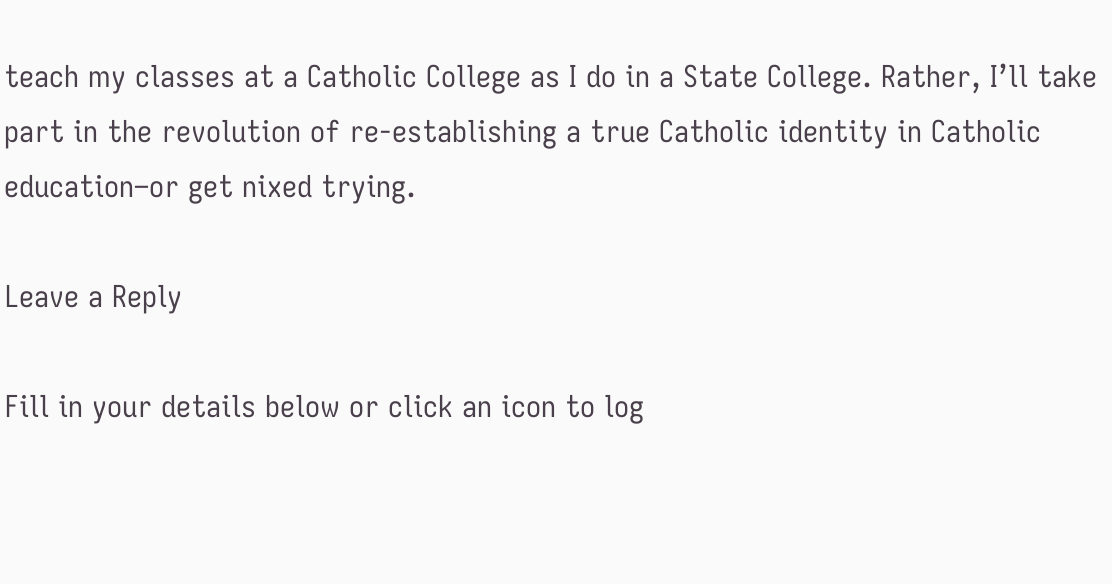teach my classes at a Catholic College as I do in a State College. Rather, I’ll take part in the revolution of re-establishing a true Catholic identity in Catholic education–or get nixed trying.

Leave a Reply

Fill in your details below or click an icon to log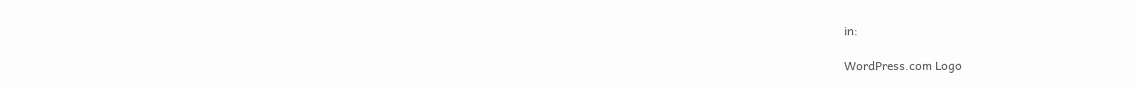in:

WordPress.com Logo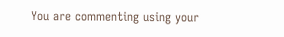You are commenting using your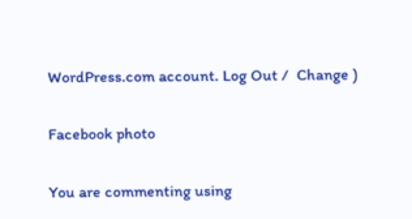WordPress.com account. Log Out /  Change )

Facebook photo

You are commenting using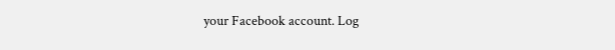your Facebook account. Log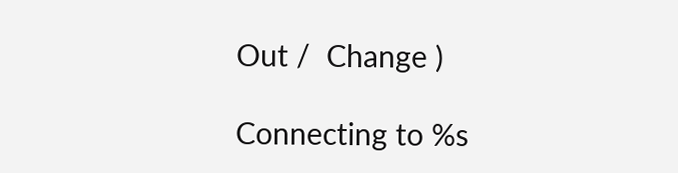Out /  Change )

Connecting to %s